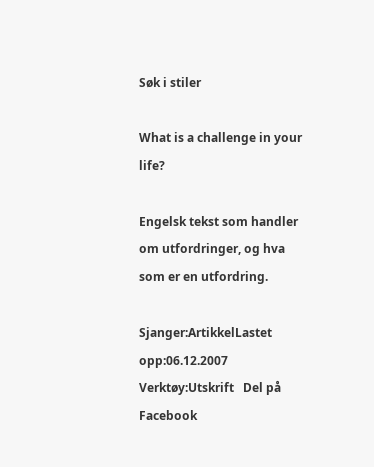Søk i stiler

What is a challenge in your life?

Engelsk tekst som handler om utfordringer, og hva som er en utfordring.

Sjanger:ArtikkelLastet opp:06.12.2007
Verktøy:Utskrift   Del på Facebook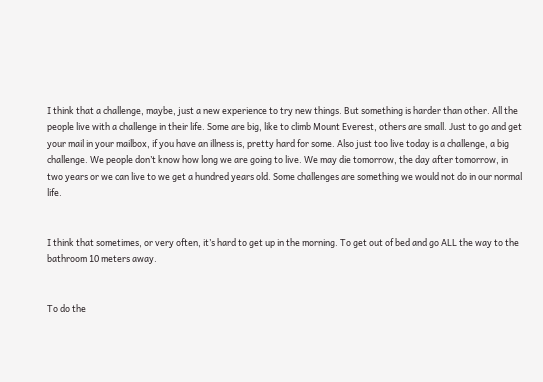I think that a challenge, maybe, just a new experience to try new things. But something is harder than other. All the people live with a challenge in their life. Some are big, like to climb Mount Everest, others are small. Just to go and get your mail in your mailbox, if you have an illness is, pretty hard for some. Also just too live today is a challenge, a big challenge. We people don’t know how long we are going to live. We may die tomorrow, the day after tomorrow, in two years or we can live to we get a hundred years old. Some challenges are something we would not do in our normal life.


I think that sometimes, or very often, it’s hard to get up in the morning. To get out of bed and go ALL the way to the bathroom 10 meters away.


To do the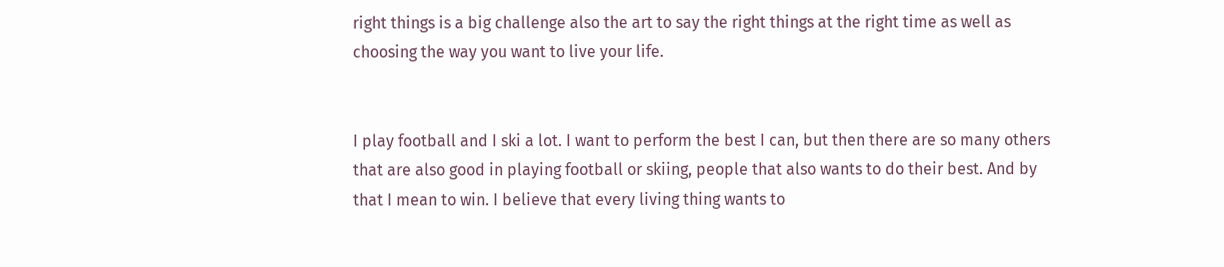right things is a big challenge also the art to say the right things at the right time as well as choosing the way you want to live your life.


I play football and I ski a lot. I want to perform the best I can, but then there are so many others that are also good in playing football or skiing, people that also wants to do their best. And by that I mean to win. I believe that every living thing wants to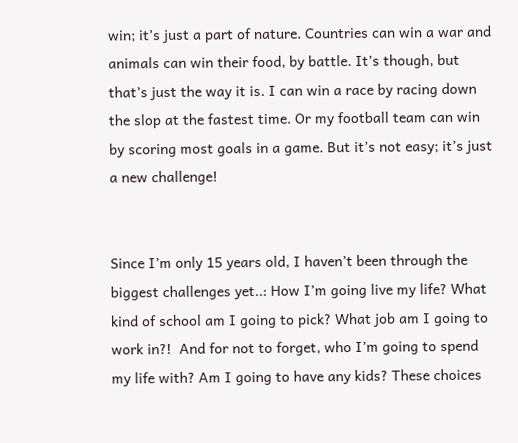win; it’s just a part of nature. Countries can win a war and animals can win their food, by battle. It’s though, but that’s just the way it is. I can win a race by racing down the slop at the fastest time. Or my football team can win by scoring most goals in a game. But it’s not easy; it’s just a new challenge!


Since I’m only 15 years old, I haven’t been through the biggest challenges yet..: How I’m going live my life? What kind of school am I going to pick? What job am I going to work in?!  And for not to forget, who I’m going to spend my life with? Am I going to have any kids? These choices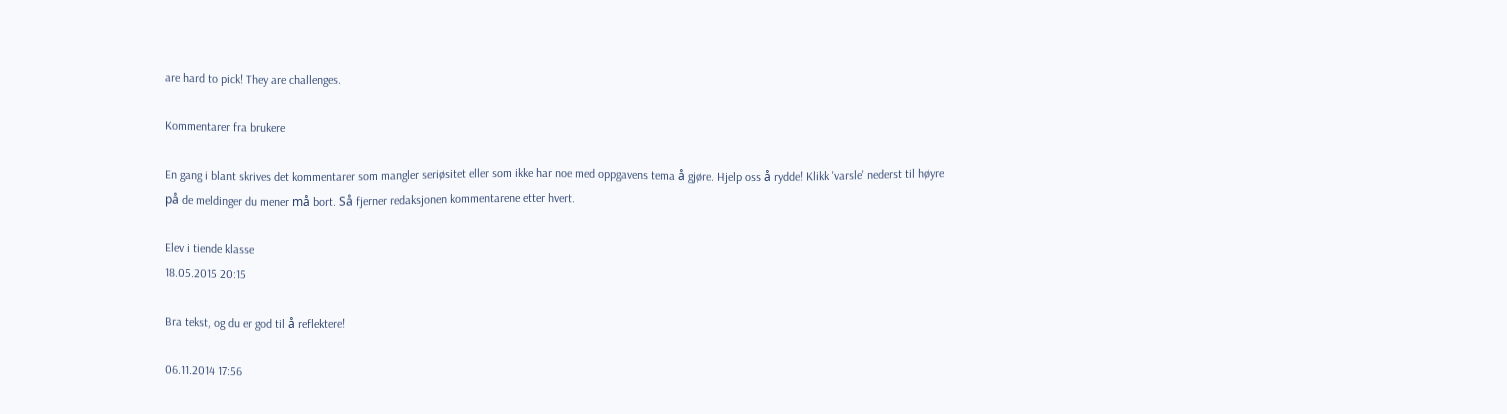are hard to pick! They are challenges.

Kommentarer fra brukere

En gang i blant skrives det kommentarer som mangler seriøsitet eller som ikke har noe med oppgavens tema å gjøre. Hjelp oss å rydde! Klikk 'varsle' nederst til høyre på de meldinger du mener må bort. Så fjerner redaksjonen kommentarene etter hvert.

Elev i tiende klasse
18.05.2015 20:15

Bra tekst, og du er god til å reflektere!

06.11.2014 17:56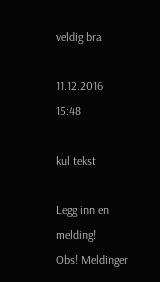veldig bra

11.12.2016 15:48

kul tekst

Legg inn en melding!
Obs! Meldinger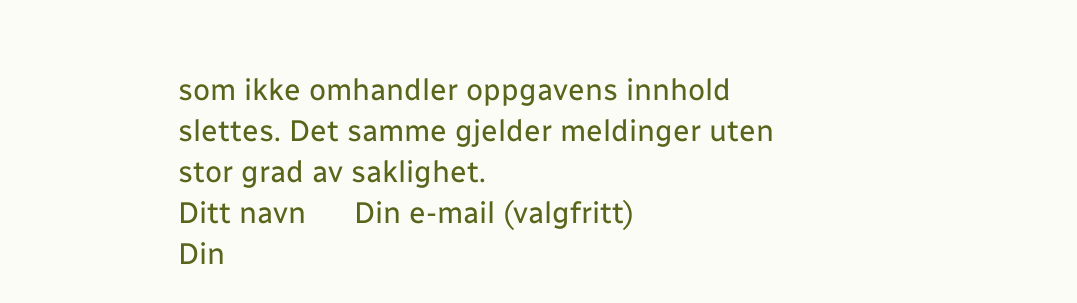som ikke omhandler oppgavens innhold slettes. Det samme gjelder meldinger uten stor grad av saklighet.
Ditt navn      Din e-mail (valgfritt)
Din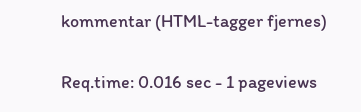kommentar (HTML-tagger fjernes)

Req.time: 0.016 sec - 1 pageviews